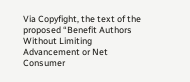Via Copyfight, the text of the proposed “Benefit Authors Without Limiting Advancement or Net Consumer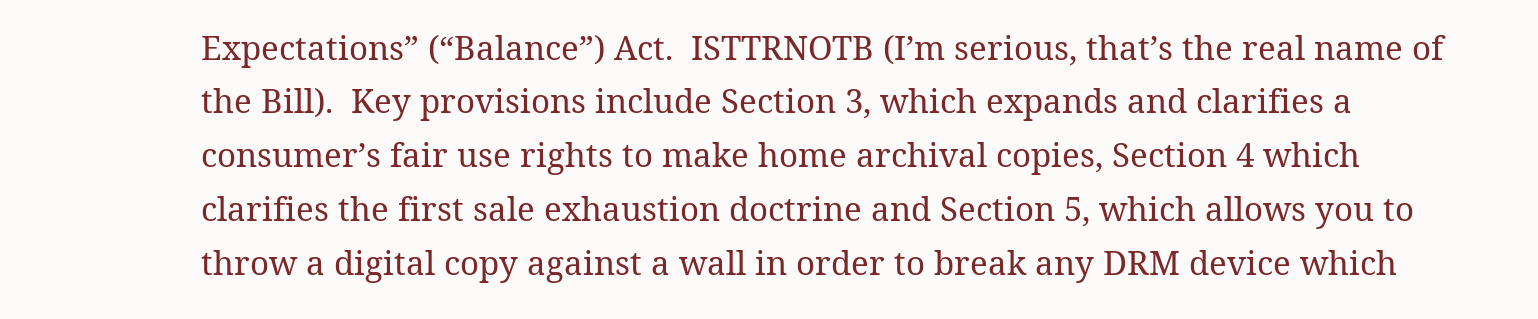Expectations” (“Balance”) Act.  ISTTRNOTB (I’m serious, that’s the real name of the Bill).  Key provisions include Section 3, which expands and clarifies a consumer’s fair use rights to make home archival copies, Section 4 which clarifies the first sale exhaustion doctrine and Section 5, which allows you to throw a digital copy against a wall in order to break any DRM device which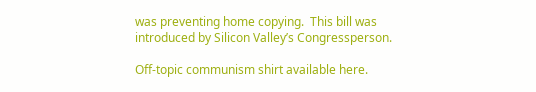was preventing home copying.  This bill was introduced by Silicon Valley’s Congressperson.

Off-topic communism shirt available here.